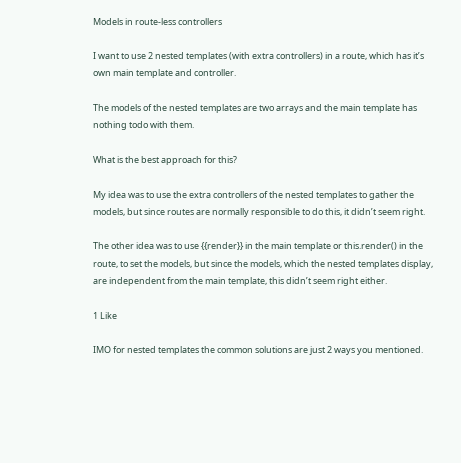Models in route-less controllers

I want to use 2 nested templates (with extra controllers) in a route, which has it’s own main template and controller.

The models of the nested templates are two arrays and the main template has nothing todo with them.

What is the best approach for this?

My idea was to use the extra controllers of the nested templates to gather the models, but since routes are normally responsible to do this, it didn’t seem right.

The other idea was to use {{render}} in the main template or this.render() in the route, to set the models, but since the models, which the nested templates display, are independent from the main template, this didn’t seem right either.

1 Like

IMO for nested templates the common solutions are just 2 ways you mentioned.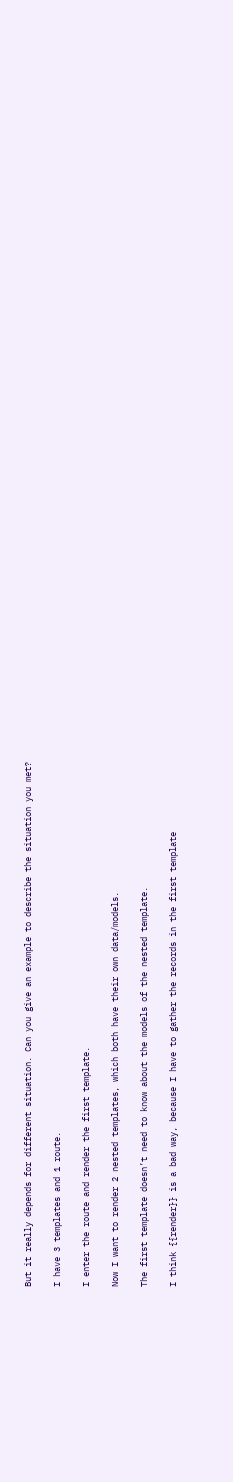But it really depends for different situation. Can you give an example to describe the situation you met?

I have 3 templates and 1 route.

I enter the route and render the first template.

Now I want to render 2 nested templates, which both have their own data/models.

The first template doesn’t need to know about the models of the nested template.

I think {{render}} is a bad way, because I have to gather the records in the first template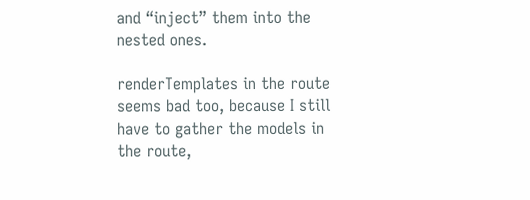and “inject” them into the nested ones.

renderTemplates in the route seems bad too, because I still have to gather the models in the route,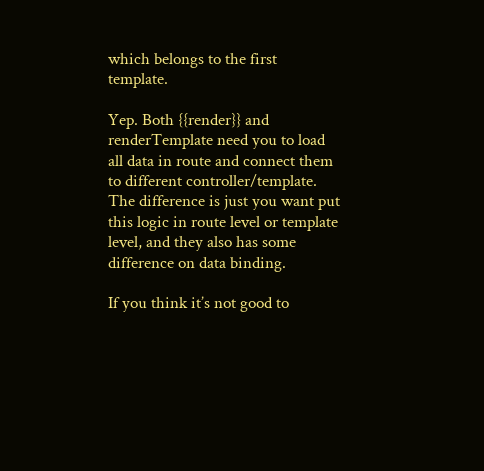which belongs to the first template.

Yep. Both {{render}} and renderTemplate need you to load all data in route and connect them to different controller/template. The difference is just you want put this logic in route level or template level, and they also has some difference on data binding.

If you think it’s not good to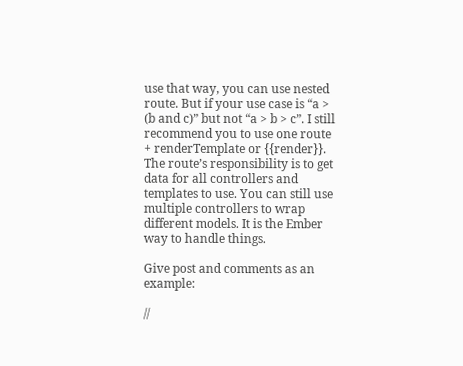use that way, you can use nested route. But if your use case is “a > (b and c)” but not “a > b > c”. I still recommend you to use one route + renderTemplate or {{render}}. The route’s responsibility is to get data for all controllers and templates to use. You can still use multiple controllers to wrap different models. It is the Ember way to handle things.

Give post and comments as an example:

//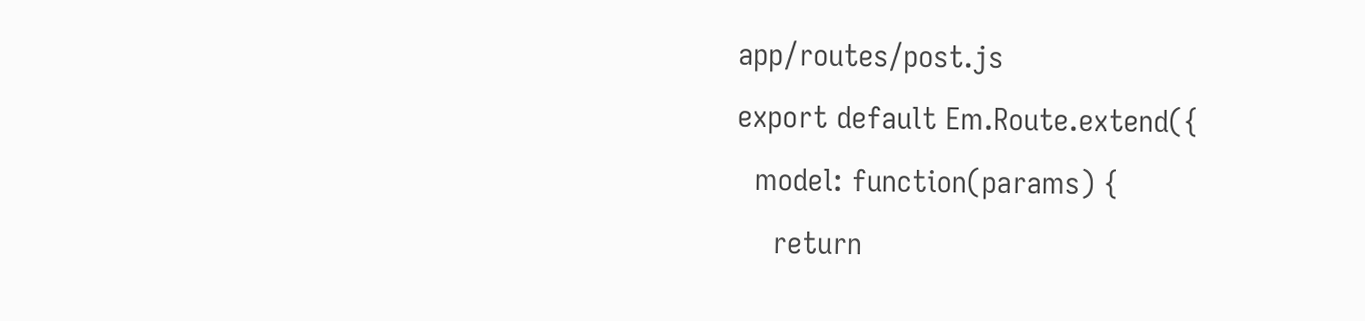app/routes/post.js
export default Em.Route.extend({
  model: function(params) {
    return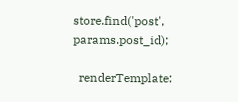store.find('post', params.post_id);

  renderTemplate: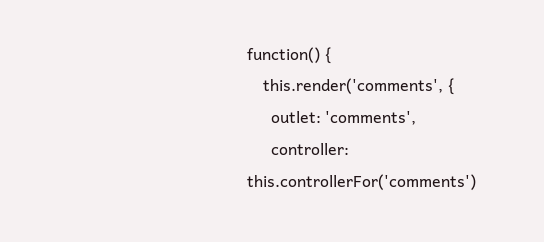function() {
    this.render('comments', {
      outlet: 'comments',
      controller: this.controllerFor('comments')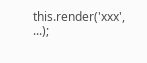this.render('xxx', ...);